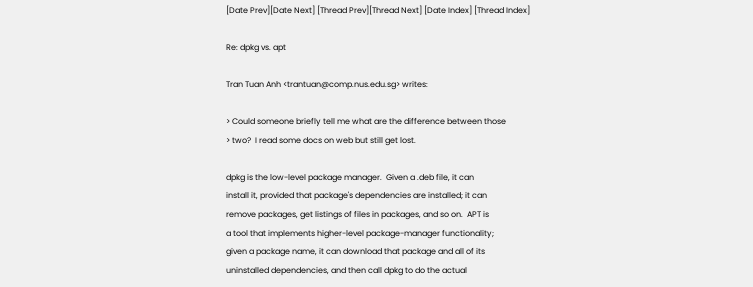[Date Prev][Date Next] [Thread Prev][Thread Next] [Date Index] [Thread Index]

Re: dpkg vs. apt

Tran Tuan Anh <trantuan@comp.nus.edu.sg> writes:

> Could someone briefly tell me what are the difference between those
> two?  I read some docs on web but still get lost.

dpkg is the low-level package manager.  Given a .deb file, it can
install it, provided that package's dependencies are installed; it can
remove packages, get listings of files in packages, and so on.  APT is
a tool that implements higher-level package-manager functionality;
given a package name, it can download that package and all of its
uninstalled dependencies, and then call dpkg to do the actual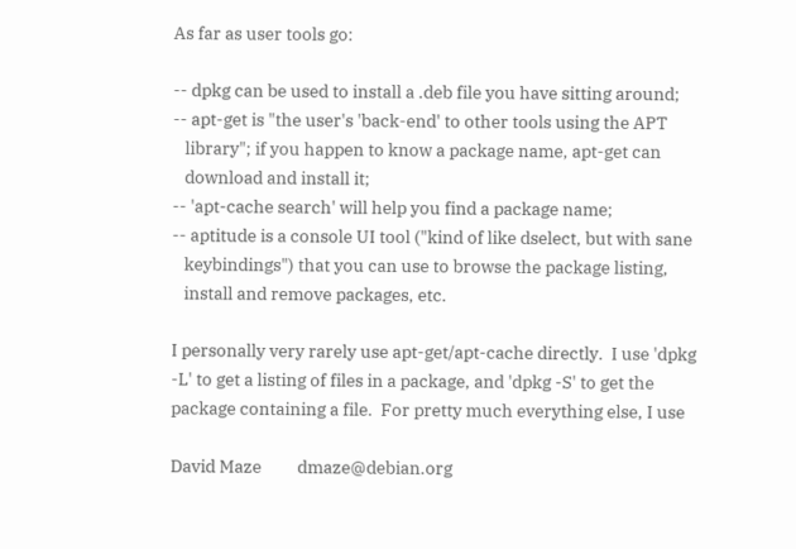As far as user tools go:

-- dpkg can be used to install a .deb file you have sitting around;
-- apt-get is "the user's 'back-end' to other tools using the APT
   library"; if you happen to know a package name, apt-get can
   download and install it;
-- 'apt-cache search' will help you find a package name;
-- aptitude is a console UI tool ("kind of like dselect, but with sane
   keybindings") that you can use to browse the package listing,
   install and remove packages, etc.

I personally very rarely use apt-get/apt-cache directly.  I use 'dpkg
-L' to get a listing of files in a package, and 'dpkg -S' to get the
package containing a file.  For pretty much everything else, I use

David Maze         dmaze@debian.org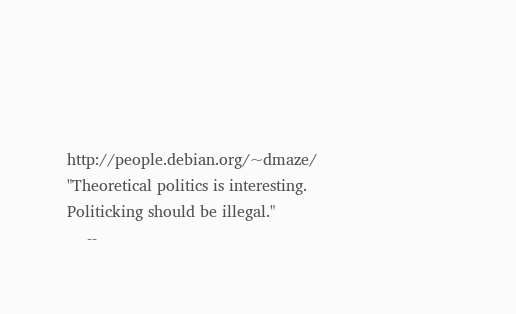http://people.debian.org/~dmaze/
"Theoretical politics is interesting.  Politicking should be illegal."
    --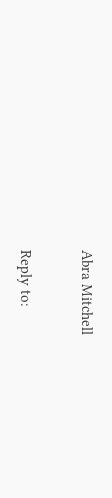Abra Mitchell

Reply to: